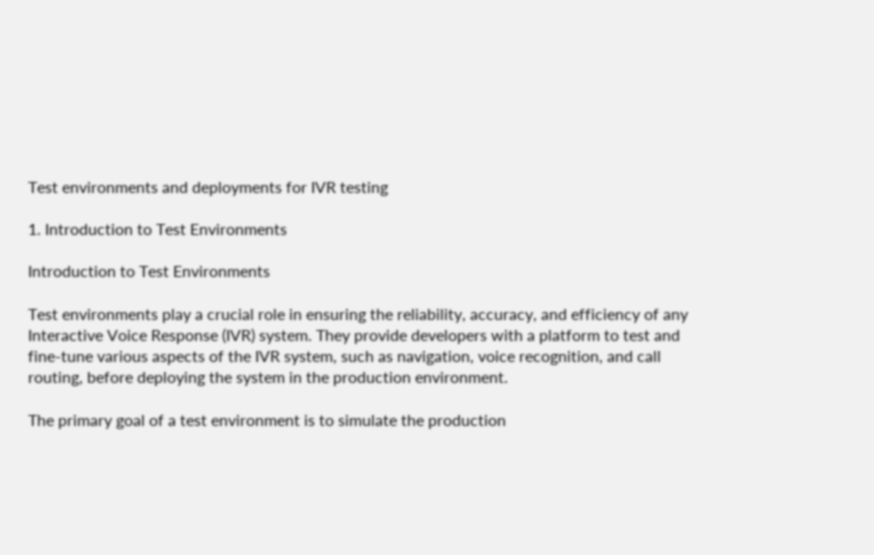Test environments and deployments for IVR testing

1. Introduction to Test Environments

Introduction to Test Environments

Test environments play a crucial role in ensuring the reliability, accuracy, and efficiency of any Interactive Voice Response (IVR) system. They provide developers with a platform to test and fine-tune various aspects of the IVR system, such as navigation, voice recognition, and call routing, before deploying the system in the production environment.

The primary goal of a test environment is to simulate the production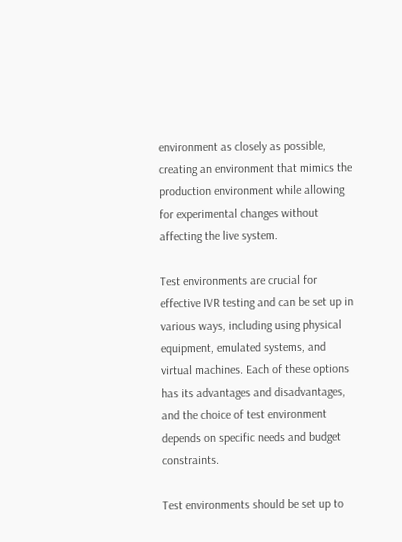environment as closely as possible, creating an environment that mimics the production environment while allowing for experimental changes without affecting the live system.

Test environments are crucial for effective IVR testing and can be set up in various ways, including using physical equipment, emulated systems, and virtual machines. Each of these options has its advantages and disadvantages, and the choice of test environment depends on specific needs and budget constraints.

Test environments should be set up to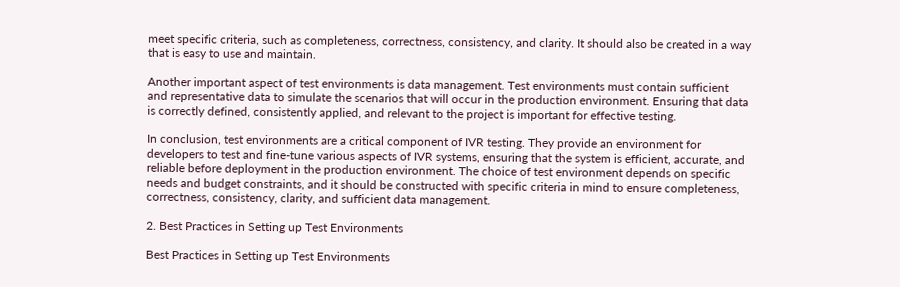meet specific criteria, such as completeness, correctness, consistency, and clarity. It should also be created in a way that is easy to use and maintain.

Another important aspect of test environments is data management. Test environments must contain sufficient and representative data to simulate the scenarios that will occur in the production environment. Ensuring that data is correctly defined, consistently applied, and relevant to the project is important for effective testing.

In conclusion, test environments are a critical component of IVR testing. They provide an environment for developers to test and fine-tune various aspects of IVR systems, ensuring that the system is efficient, accurate, and reliable before deployment in the production environment. The choice of test environment depends on specific needs and budget constraints, and it should be constructed with specific criteria in mind to ensure completeness, correctness, consistency, clarity, and sufficient data management.

2. Best Practices in Setting up Test Environments

Best Practices in Setting up Test Environments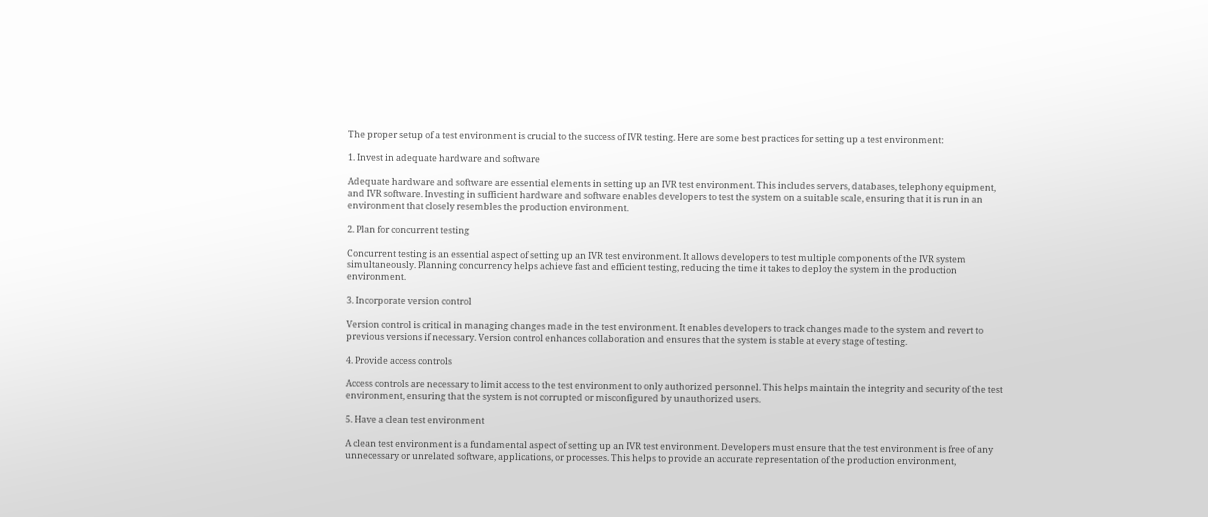The proper setup of a test environment is crucial to the success of IVR testing. Here are some best practices for setting up a test environment:

1. Invest in adequate hardware and software

Adequate hardware and software are essential elements in setting up an IVR test environment. This includes servers, databases, telephony equipment, and IVR software. Investing in sufficient hardware and software enables developers to test the system on a suitable scale, ensuring that it is run in an environment that closely resembles the production environment.

2. Plan for concurrent testing

Concurrent testing is an essential aspect of setting up an IVR test environment. It allows developers to test multiple components of the IVR system simultaneously. Planning concurrency helps achieve fast and efficient testing, reducing the time it takes to deploy the system in the production environment.

3. Incorporate version control

Version control is critical in managing changes made in the test environment. It enables developers to track changes made to the system and revert to previous versions if necessary. Version control enhances collaboration and ensures that the system is stable at every stage of testing.

4. Provide access controls

Access controls are necessary to limit access to the test environment to only authorized personnel. This helps maintain the integrity and security of the test environment, ensuring that the system is not corrupted or misconfigured by unauthorized users.

5. Have a clean test environment

A clean test environment is a fundamental aspect of setting up an IVR test environment. Developers must ensure that the test environment is free of any unnecessary or unrelated software, applications, or processes. This helps to provide an accurate representation of the production environment,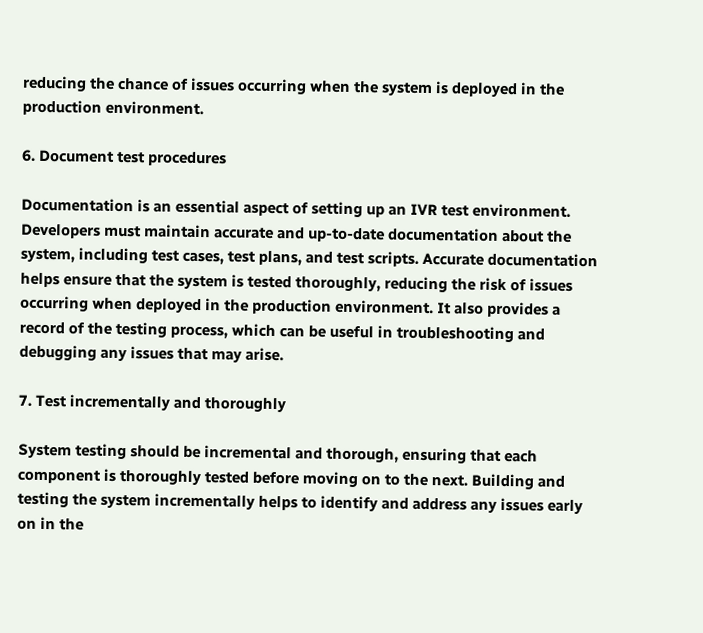reducing the chance of issues occurring when the system is deployed in the production environment.

6. Document test procedures

Documentation is an essential aspect of setting up an IVR test environment. Developers must maintain accurate and up-to-date documentation about the system, including test cases, test plans, and test scripts. Accurate documentation helps ensure that the system is tested thoroughly, reducing the risk of issues occurring when deployed in the production environment. It also provides a record of the testing process, which can be useful in troubleshooting and debugging any issues that may arise.

7. Test incrementally and thoroughly

System testing should be incremental and thorough, ensuring that each component is thoroughly tested before moving on to the next. Building and testing the system incrementally helps to identify and address any issues early on in the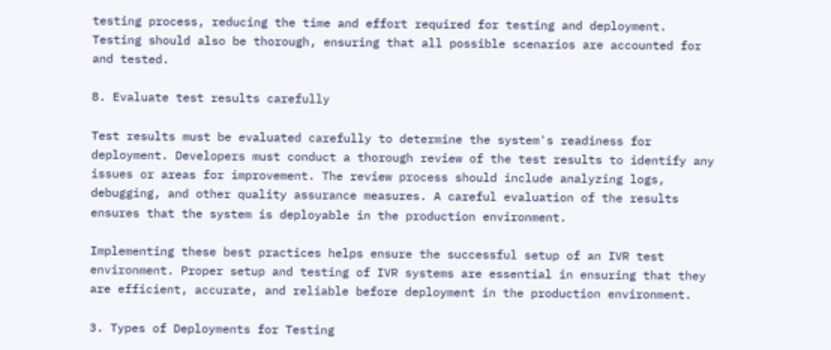testing process, reducing the time and effort required for testing and deployment. Testing should also be thorough, ensuring that all possible scenarios are accounted for and tested.

8. Evaluate test results carefully

Test results must be evaluated carefully to determine the system's readiness for deployment. Developers must conduct a thorough review of the test results to identify any issues or areas for improvement. The review process should include analyzing logs, debugging, and other quality assurance measures. A careful evaluation of the results ensures that the system is deployable in the production environment.

Implementing these best practices helps ensure the successful setup of an IVR test environment. Proper setup and testing of IVR systems are essential in ensuring that they are efficient, accurate, and reliable before deployment in the production environment.

3. Types of Deployments for Testing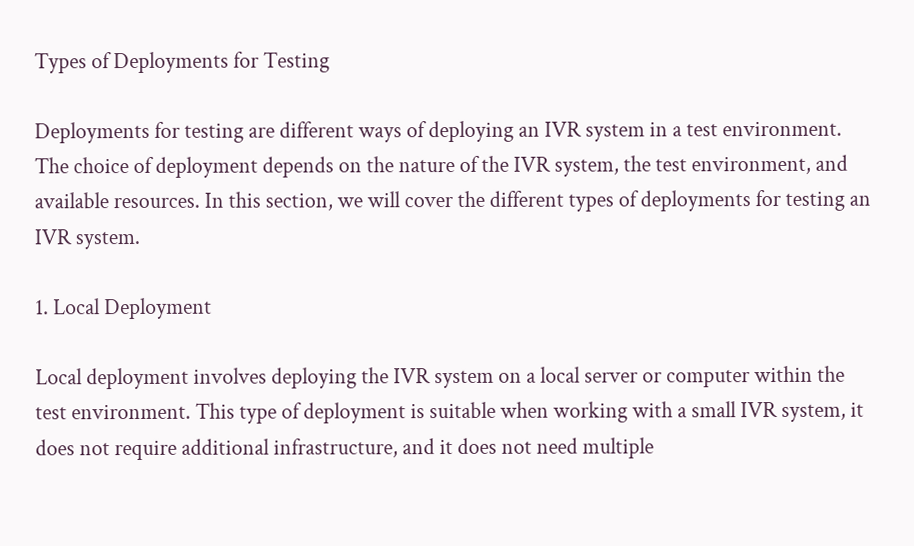Types of Deployments for Testing

Deployments for testing are different ways of deploying an IVR system in a test environment. The choice of deployment depends on the nature of the IVR system, the test environment, and available resources. In this section, we will cover the different types of deployments for testing an IVR system.

1. Local Deployment

Local deployment involves deploying the IVR system on a local server or computer within the test environment. This type of deployment is suitable when working with a small IVR system, it does not require additional infrastructure, and it does not need multiple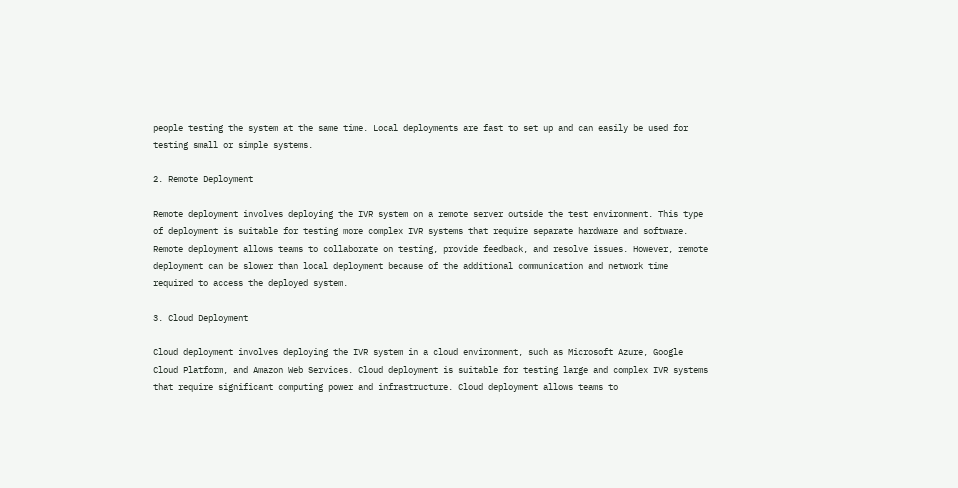people testing the system at the same time. Local deployments are fast to set up and can easily be used for testing small or simple systems.

2. Remote Deployment

Remote deployment involves deploying the IVR system on a remote server outside the test environment. This type of deployment is suitable for testing more complex IVR systems that require separate hardware and software. Remote deployment allows teams to collaborate on testing, provide feedback, and resolve issues. However, remote deployment can be slower than local deployment because of the additional communication and network time required to access the deployed system.

3. Cloud Deployment

Cloud deployment involves deploying the IVR system in a cloud environment, such as Microsoft Azure, Google Cloud Platform, and Amazon Web Services. Cloud deployment is suitable for testing large and complex IVR systems that require significant computing power and infrastructure. Cloud deployment allows teams to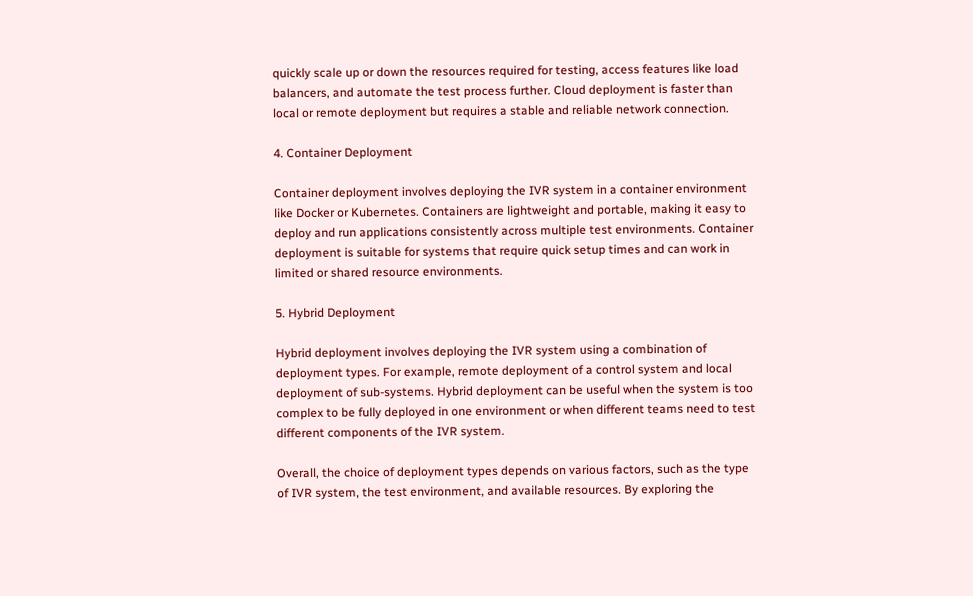quickly scale up or down the resources required for testing, access features like load balancers, and automate the test process further. Cloud deployment is faster than local or remote deployment but requires a stable and reliable network connection.

4. Container Deployment

Container deployment involves deploying the IVR system in a container environment like Docker or Kubernetes. Containers are lightweight and portable, making it easy to deploy and run applications consistently across multiple test environments. Container deployment is suitable for systems that require quick setup times and can work in limited or shared resource environments.

5. Hybrid Deployment

Hybrid deployment involves deploying the IVR system using a combination of deployment types. For example, remote deployment of a control system and local deployment of sub-systems. Hybrid deployment can be useful when the system is too complex to be fully deployed in one environment or when different teams need to test different components of the IVR system.

Overall, the choice of deployment types depends on various factors, such as the type of IVR system, the test environment, and available resources. By exploring the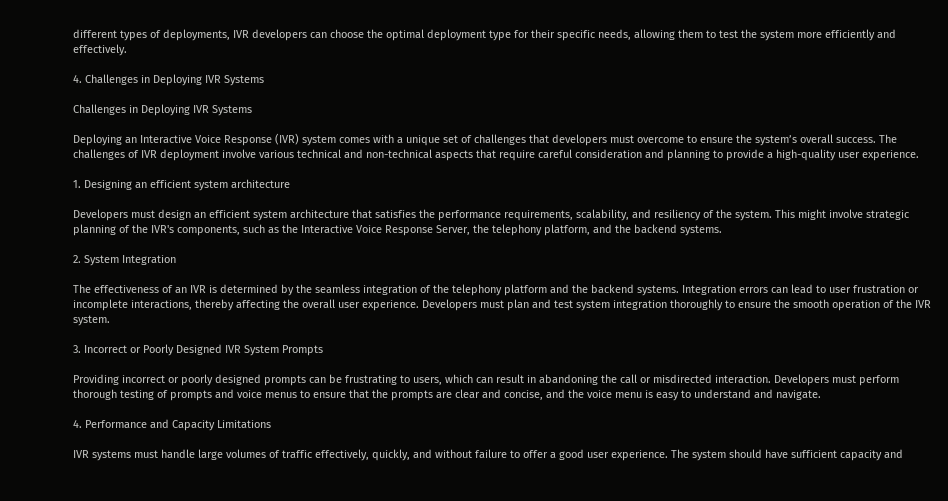different types of deployments, IVR developers can choose the optimal deployment type for their specific needs, allowing them to test the system more efficiently and effectively.

4. Challenges in Deploying IVR Systems

Challenges in Deploying IVR Systems

Deploying an Interactive Voice Response (IVR) system comes with a unique set of challenges that developers must overcome to ensure the system’s overall success. The challenges of IVR deployment involve various technical and non-technical aspects that require careful consideration and planning to provide a high-quality user experience.

1. Designing an efficient system architecture

Developers must design an efficient system architecture that satisfies the performance requirements, scalability, and resiliency of the system. This might involve strategic planning of the IVR's components, such as the Interactive Voice Response Server, the telephony platform, and the backend systems.

2. System Integration

The effectiveness of an IVR is determined by the seamless integration of the telephony platform and the backend systems. Integration errors can lead to user frustration or incomplete interactions, thereby affecting the overall user experience. Developers must plan and test system integration thoroughly to ensure the smooth operation of the IVR system.

3. Incorrect or Poorly Designed IVR System Prompts

Providing incorrect or poorly designed prompts can be frustrating to users, which can result in abandoning the call or misdirected interaction. Developers must perform thorough testing of prompts and voice menus to ensure that the prompts are clear and concise, and the voice menu is easy to understand and navigate.

4. Performance and Capacity Limitations

IVR systems must handle large volumes of traffic effectively, quickly, and without failure to offer a good user experience. The system should have sufficient capacity and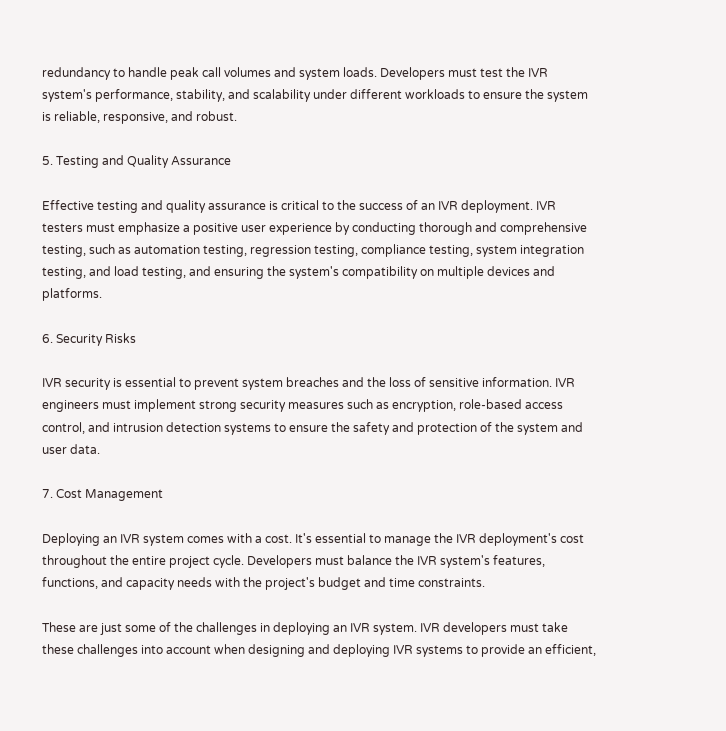redundancy to handle peak call volumes and system loads. Developers must test the IVR system's performance, stability, and scalability under different workloads to ensure the system is reliable, responsive, and robust.

5. Testing and Quality Assurance

Effective testing and quality assurance is critical to the success of an IVR deployment. IVR testers must emphasize a positive user experience by conducting thorough and comprehensive testing, such as automation testing, regression testing, compliance testing, system integration testing, and load testing, and ensuring the system's compatibility on multiple devices and platforms.

6. Security Risks

IVR security is essential to prevent system breaches and the loss of sensitive information. IVR engineers must implement strong security measures such as encryption, role-based access control, and intrusion detection systems to ensure the safety and protection of the system and user data.

7. Cost Management

Deploying an IVR system comes with a cost. It's essential to manage the IVR deployment's cost throughout the entire project cycle. Developers must balance the IVR system's features, functions, and capacity needs with the project's budget and time constraints.

These are just some of the challenges in deploying an IVR system. IVR developers must take these challenges into account when designing and deploying IVR systems to provide an efficient,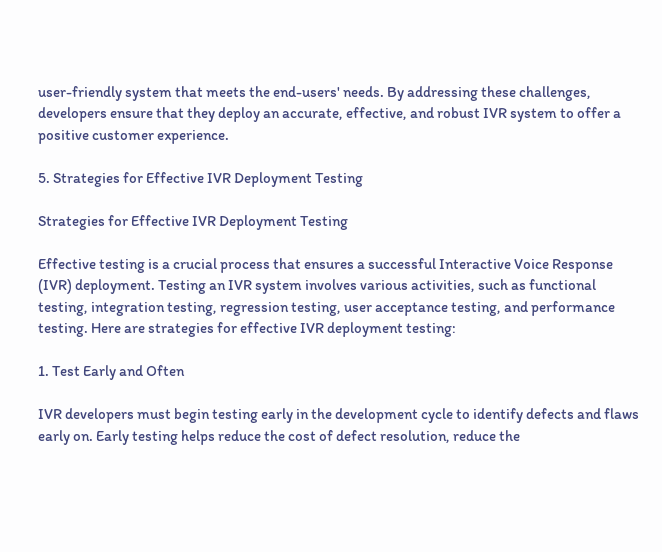user-friendly system that meets the end-users' needs. By addressing these challenges, developers ensure that they deploy an accurate, effective, and robust IVR system to offer a positive customer experience.

5. Strategies for Effective IVR Deployment Testing

Strategies for Effective IVR Deployment Testing

Effective testing is a crucial process that ensures a successful Interactive Voice Response (IVR) deployment. Testing an IVR system involves various activities, such as functional testing, integration testing, regression testing, user acceptance testing, and performance testing. Here are strategies for effective IVR deployment testing:

1. Test Early and Often

IVR developers must begin testing early in the development cycle to identify defects and flaws early on. Early testing helps reduce the cost of defect resolution, reduce the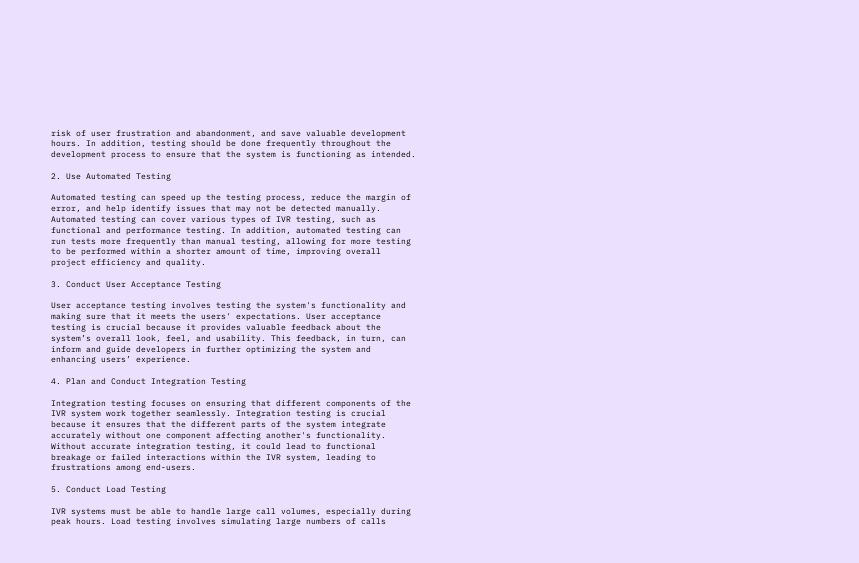risk of user frustration and abandonment, and save valuable development hours. In addition, testing should be done frequently throughout the development process to ensure that the system is functioning as intended.

2. Use Automated Testing

Automated testing can speed up the testing process, reduce the margin of error, and help identify issues that may not be detected manually. Automated testing can cover various types of IVR testing, such as functional and performance testing. In addition, automated testing can run tests more frequently than manual testing, allowing for more testing to be performed within a shorter amount of time, improving overall project efficiency and quality.

3. Conduct User Acceptance Testing

User acceptance testing involves testing the system's functionality and making sure that it meets the users' expectations. User acceptance testing is crucial because it provides valuable feedback about the system’s overall look, feel, and usability. This feedback, in turn, can inform and guide developers in further optimizing the system and enhancing users’ experience.

4. Plan and Conduct Integration Testing

Integration testing focuses on ensuring that different components of the IVR system work together seamlessly. Integration testing is crucial because it ensures that the different parts of the system integrate accurately without one component affecting another's functionality. Without accurate integration testing, it could lead to functional breakage or failed interactions within the IVR system, leading to frustrations among end-users.

5. Conduct Load Testing

IVR systems must be able to handle large call volumes, especially during peak hours. Load testing involves simulating large numbers of calls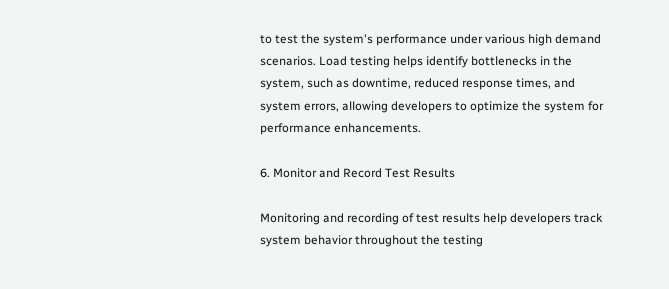to test the system's performance under various high demand scenarios. Load testing helps identify bottlenecks in the system, such as downtime, reduced response times, and system errors, allowing developers to optimize the system for performance enhancements.

6. Monitor and Record Test Results

Monitoring and recording of test results help developers track system behavior throughout the testing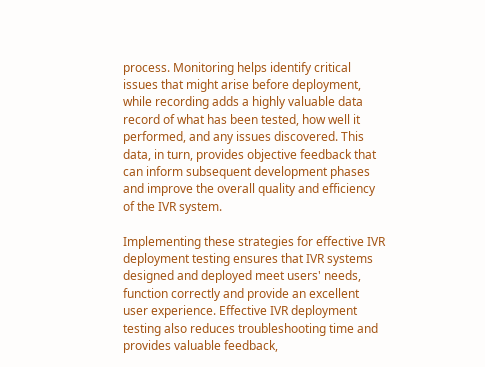process. Monitoring helps identify critical issues that might arise before deployment, while recording adds a highly valuable data record of what has been tested, how well it performed, and any issues discovered. This data, in turn, provides objective feedback that can inform subsequent development phases and improve the overall quality and efficiency of the IVR system.

Implementing these strategies for effective IVR deployment testing ensures that IVR systems designed and deployed meet users' needs, function correctly and provide an excellent user experience. Effective IVR deployment testing also reduces troubleshooting time and provides valuable feedback,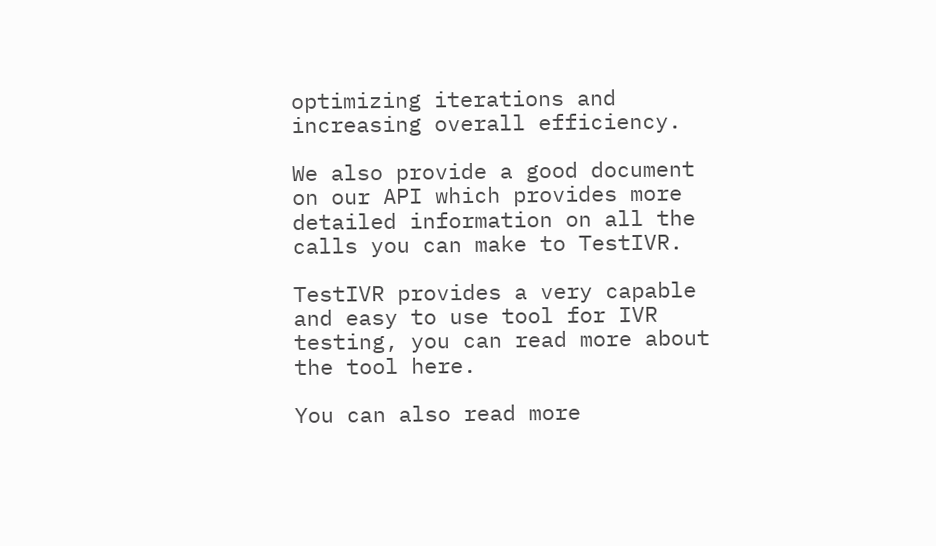optimizing iterations and increasing overall efficiency.

We also provide a good document on our API which provides more detailed information on all the calls you can make to TestIVR.

TestIVR provides a very capable and easy to use tool for IVR testing, you can read more about the tool here.

You can also read more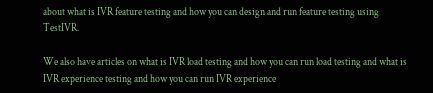about what is IVR feature testing and how you can design and run feature testing using TestIVR.

We also have articles on what is IVR load testing and how you can run load testing and what is IVR experience testing and how you can run IVR experience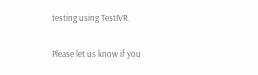testing using TestIVR.

Please let us know if you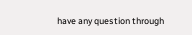have any question through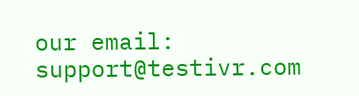our email: support@testivr.com